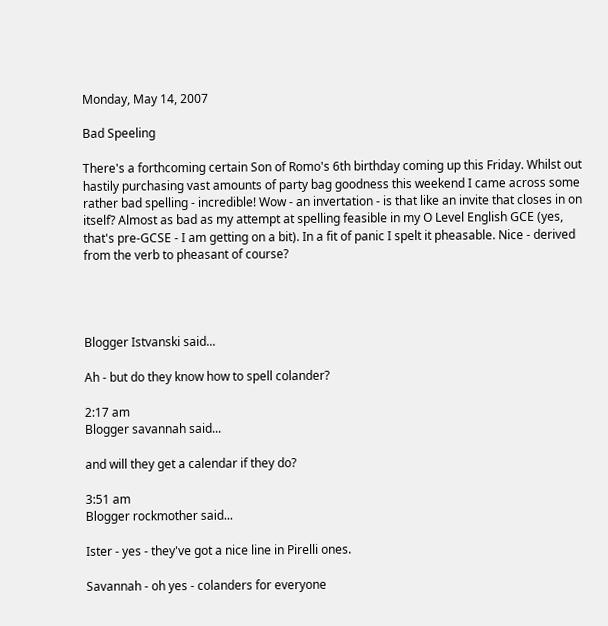Monday, May 14, 2007

Bad Speeling

There's a forthcoming certain Son of Romo's 6th birthday coming up this Friday. Whilst out hastily purchasing vast amounts of party bag goodness this weekend I came across some rather bad spelling - incredible! Wow - an invertation - is that like an invite that closes in on itself? Almost as bad as my attempt at spelling feasible in my O Level English GCE (yes, that's pre-GCSE - I am getting on a bit). In a fit of panic I spelt it pheasable. Nice - derived from the verb to pheasant of course?




Blogger Istvanski said...

Ah - but do they know how to spell colander?

2:17 am
Blogger savannah said...

and will they get a calendar if they do?

3:51 am
Blogger rockmother said...

Ister - yes - they've got a nice line in Pirelli ones.

Savannah - oh yes - colanders for everyone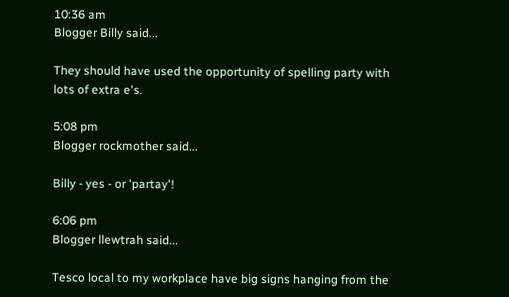10:36 am
Blogger Billy said...

They should have used the opportunity of spelling party with lots of extra e's.

5:08 pm
Blogger rockmother said...

Billy - yes - or 'partay'!

6:06 pm
Blogger llewtrah said...

Tesco local to my workplace have big signs hanging from the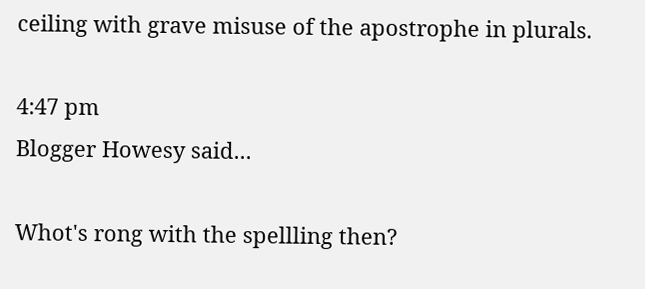ceiling with grave misuse of the apostrophe in plurals.

4:47 pm
Blogger Howesy said...

Whot's rong with the spellling then?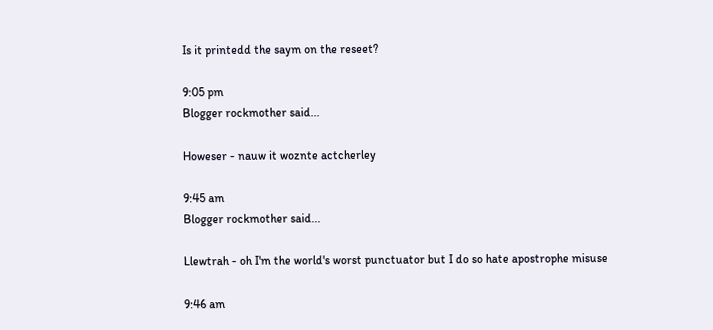Is it printedd the saym on the reseet?

9:05 pm
Blogger rockmother said...

Howeser - nauw it woznte actcherley

9:45 am
Blogger rockmother said...

Llewtrah - oh I'm the world's worst punctuator but I do so hate apostrophe misuse

9:46 am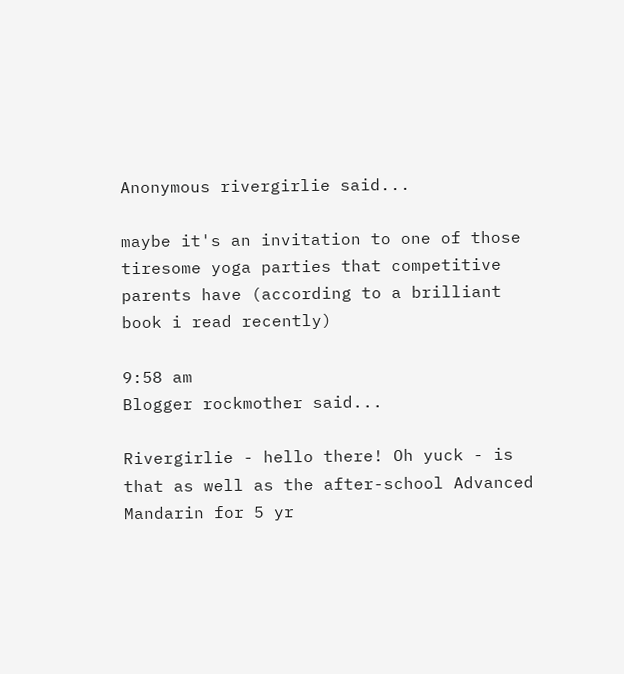Anonymous rivergirlie said...

maybe it's an invitation to one of those tiresome yoga parties that competitive parents have (according to a brilliant book i read recently)

9:58 am
Blogger rockmother said...

Rivergirlie - hello there! Oh yuck - is that as well as the after-school Advanced Mandarin for 5 yr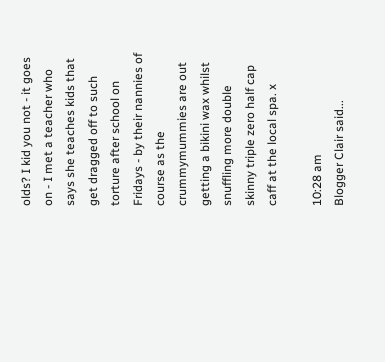olds? I kid you not - it goes on - I met a teacher who says she teaches kids that get dragged off to such torture after school on Fridays - by their nannies of course as the crummymummies are out getting a bikini wax whilst snuffling more double skinny triple zero half cap caff at the local spa. x

10:28 am
Blogger Clair said...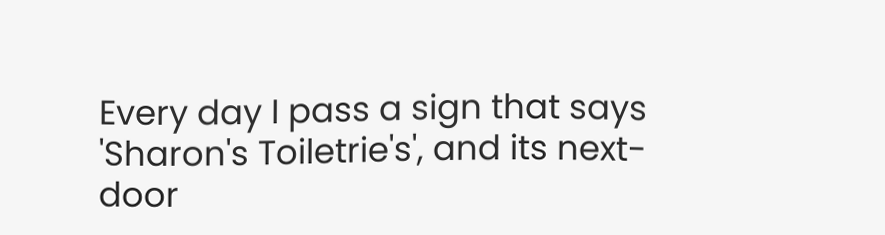Every day I pass a sign that says 'Sharon's Toiletrie's', and its next-door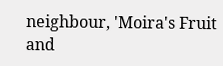neighbour, 'Moira's Fruit and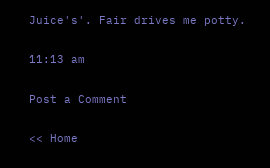Juice's'. Fair drives me potty.

11:13 am

Post a Comment

<< Home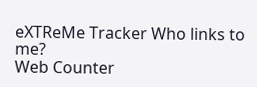eXTReMe Tracker Who links to me?
Web Counter